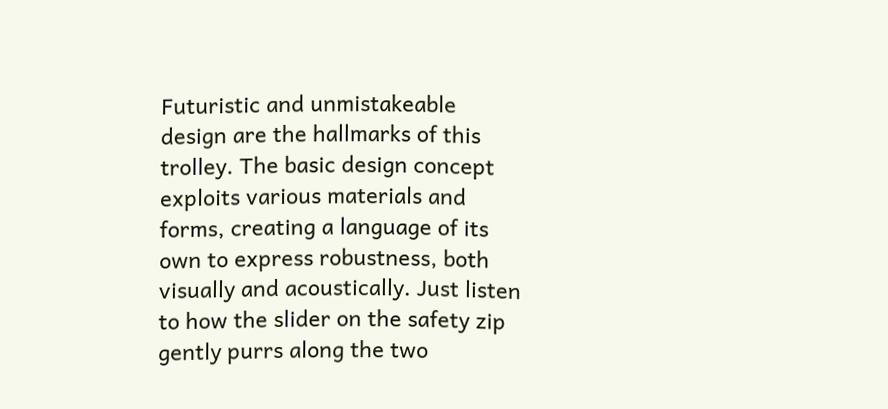Futuristic and unmistakeable design are the hallmarks of this trolley. The basic design concept exploits various materials and forms, creating a language of its own to express robustness, both visually and acoustically. Just listen to how the slider on the safety zip gently purrs along the two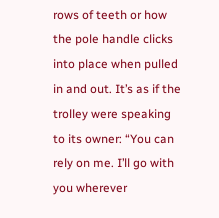rows of teeth or how the pole handle clicks into place when pulled in and out. It’s as if the trolley were speaking to its owner: “You can rely on me. I’ll go with you wherever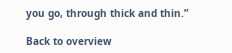you go, through thick and thin.”

Back to overview